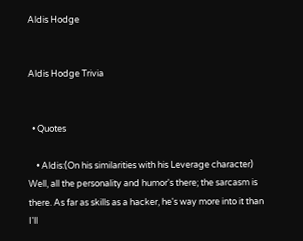Aldis Hodge


Aldis Hodge Trivia


  • Quotes

    • Aldis:(On his similarities with his Leverage character) Well, all the personality and humor's there; the sarcasm is there. As far as skills as a hacker, he's way more into it than I'll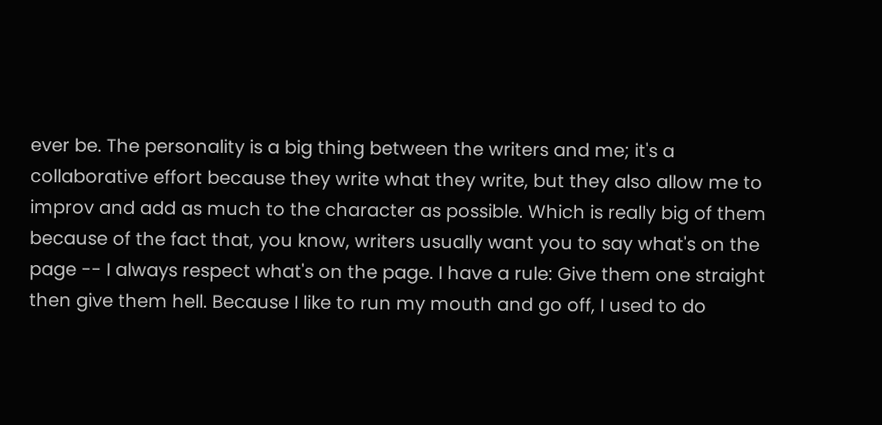ever be. The personality is a big thing between the writers and me; it's a collaborative effort because they write what they write, but they also allow me to improv and add as much to the character as possible. Which is really big of them because of the fact that, you know, writers usually want you to say what's on the page -- I always respect what's on the page. I have a rule: Give them one straight then give them hell. Because I like to run my mouth and go off, I used to do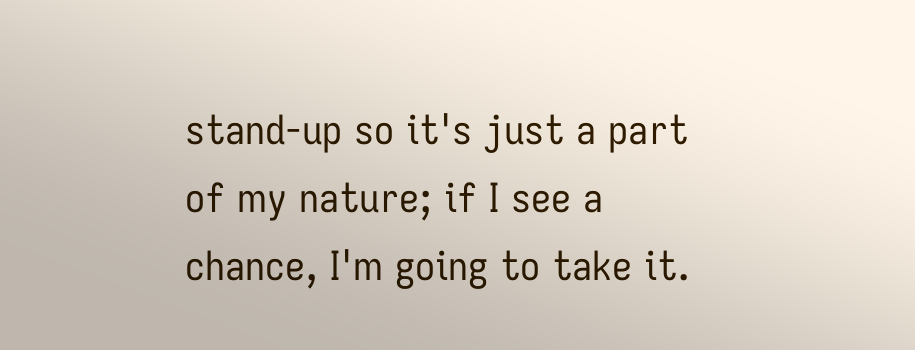stand-up so it's just a part of my nature; if I see a chance, I'm going to take it.